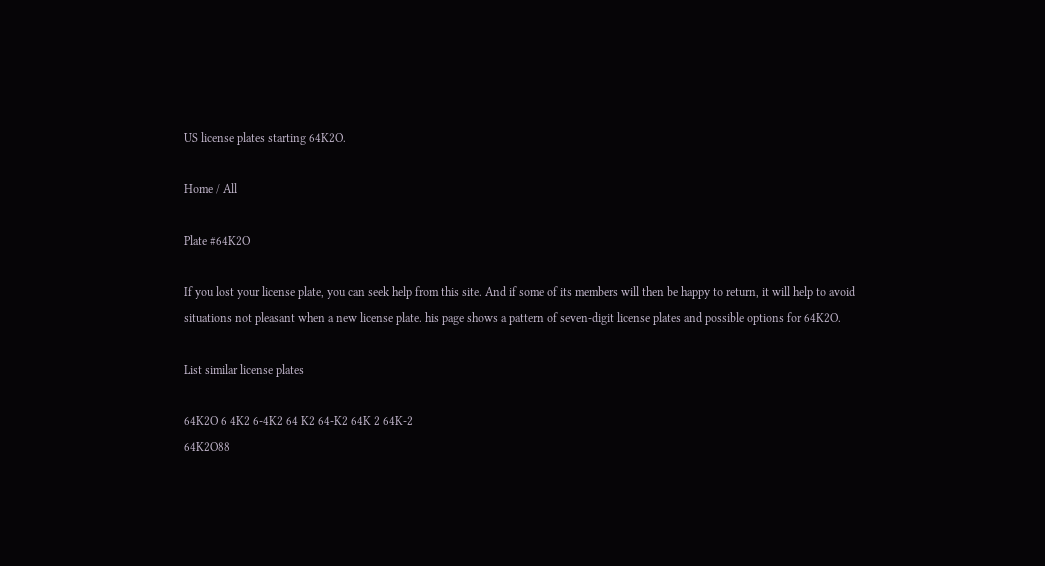US license plates starting 64K2O.

Home / All

Plate #64K2O

If you lost your license plate, you can seek help from this site. And if some of its members will then be happy to return, it will help to avoid situations not pleasant when a new license plate. his page shows a pattern of seven-digit license plates and possible options for 64K2O.

List similar license plates

64K2O 6 4K2 6-4K2 64 K2 64-K2 64K 2 64K-2
64K2O88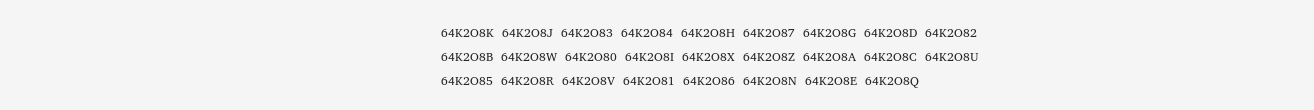64K2O8K  64K2O8J  64K2O83  64K2O84  64K2O8H  64K2O87  64K2O8G  64K2O8D  64K2O82  64K2O8B  64K2O8W  64K2O80  64K2O8I  64K2O8X  64K2O8Z  64K2O8A  64K2O8C  64K2O8U  64K2O85  64K2O8R  64K2O8V  64K2O81  64K2O86  64K2O8N  64K2O8E  64K2O8Q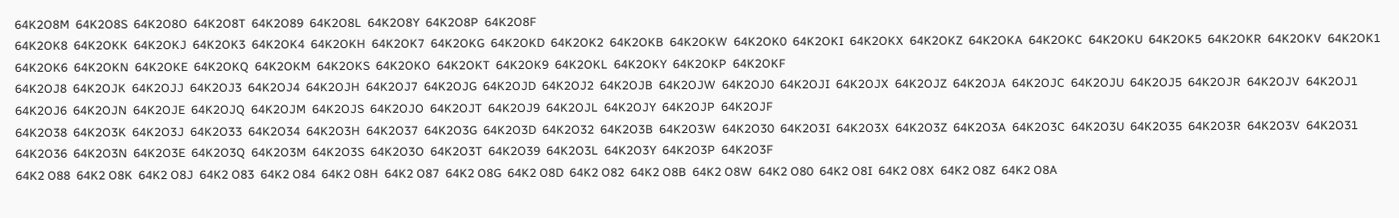64K2O8M  64K2O8S  64K2O8O  64K2O8T  64K2O89  64K2O8L  64K2O8Y  64K2O8P  64K2O8F
64K2OK8  64K2OKK  64K2OKJ  64K2OK3  64K2OK4  64K2OKH  64K2OK7  64K2OKG  64K2OKD  64K2OK2  64K2OKB  64K2OKW  64K2OK0  64K2OKI  64K2OKX  64K2OKZ  64K2OKA  64K2OKC  64K2OKU  64K2OK5  64K2OKR  64K2OKV  64K2OK1  64K2OK6  64K2OKN  64K2OKE  64K2OKQ  64K2OKM  64K2OKS  64K2OKO  64K2OKT  64K2OK9  64K2OKL  64K2OKY  64K2OKP  64K2OKF
64K2OJ8  64K2OJK  64K2OJJ  64K2OJ3  64K2OJ4  64K2OJH  64K2OJ7  64K2OJG  64K2OJD  64K2OJ2  64K2OJB  64K2OJW  64K2OJ0  64K2OJI  64K2OJX  64K2OJZ  64K2OJA  64K2OJC  64K2OJU  64K2OJ5  64K2OJR  64K2OJV  64K2OJ1  64K2OJ6  64K2OJN  64K2OJE  64K2OJQ  64K2OJM  64K2OJS  64K2OJO  64K2OJT  64K2OJ9  64K2OJL  64K2OJY  64K2OJP  64K2OJF
64K2O38  64K2O3K  64K2O3J  64K2O33  64K2O34  64K2O3H  64K2O37  64K2O3G  64K2O3D  64K2O32  64K2O3B  64K2O3W  64K2O30  64K2O3I  64K2O3X  64K2O3Z  64K2O3A  64K2O3C  64K2O3U  64K2O35  64K2O3R  64K2O3V  64K2O31  64K2O36  64K2O3N  64K2O3E  64K2O3Q  64K2O3M  64K2O3S  64K2O3O  64K2O3T  64K2O39  64K2O3L  64K2O3Y  64K2O3P  64K2O3F
64K2 O88  64K2 O8K  64K2 O8J  64K2 O83  64K2 O84  64K2 O8H  64K2 O87  64K2 O8G  64K2 O8D  64K2 O82  64K2 O8B  64K2 O8W  64K2 O80  64K2 O8I  64K2 O8X  64K2 O8Z  64K2 O8A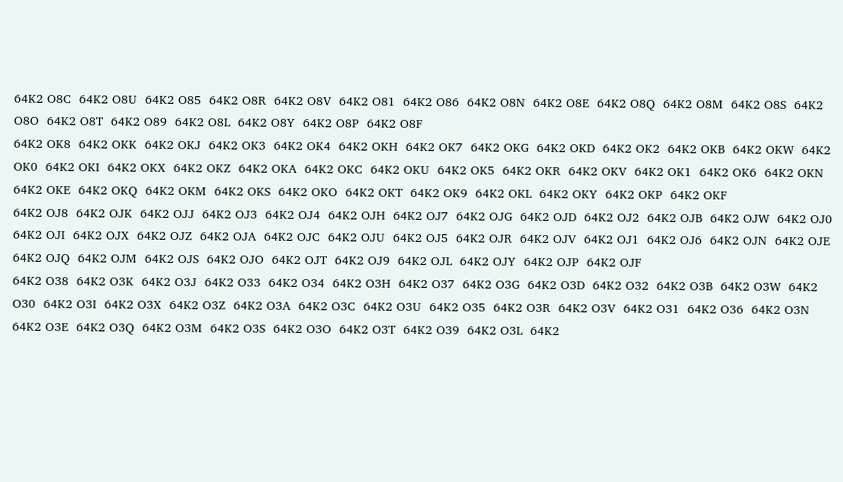64K2 O8C  64K2 O8U  64K2 O85  64K2 O8R  64K2 O8V  64K2 O81  64K2 O86  64K2 O8N  64K2 O8E  64K2 O8Q  64K2 O8M  64K2 O8S  64K2 O8O  64K2 O8T  64K2 O89  64K2 O8L  64K2 O8Y  64K2 O8P  64K2 O8F
64K2 OK8  64K2 OKK  64K2 OKJ  64K2 OK3  64K2 OK4  64K2 OKH  64K2 OK7  64K2 OKG  64K2 OKD  64K2 OK2  64K2 OKB  64K2 OKW  64K2 OK0  64K2 OKI  64K2 OKX  64K2 OKZ  64K2 OKA  64K2 OKC  64K2 OKU  64K2 OK5  64K2 OKR  64K2 OKV  64K2 OK1  64K2 OK6  64K2 OKN  64K2 OKE  64K2 OKQ  64K2 OKM  64K2 OKS  64K2 OKO  64K2 OKT  64K2 OK9  64K2 OKL  64K2 OKY  64K2 OKP  64K2 OKF
64K2 OJ8  64K2 OJK  64K2 OJJ  64K2 OJ3  64K2 OJ4  64K2 OJH  64K2 OJ7  64K2 OJG  64K2 OJD  64K2 OJ2  64K2 OJB  64K2 OJW  64K2 OJ0  64K2 OJI  64K2 OJX  64K2 OJZ  64K2 OJA  64K2 OJC  64K2 OJU  64K2 OJ5  64K2 OJR  64K2 OJV  64K2 OJ1  64K2 OJ6  64K2 OJN  64K2 OJE  64K2 OJQ  64K2 OJM  64K2 OJS  64K2 OJO  64K2 OJT  64K2 OJ9  64K2 OJL  64K2 OJY  64K2 OJP  64K2 OJF
64K2 O38  64K2 O3K  64K2 O3J  64K2 O33  64K2 O34  64K2 O3H  64K2 O37  64K2 O3G  64K2 O3D  64K2 O32  64K2 O3B  64K2 O3W  64K2 O30  64K2 O3I  64K2 O3X  64K2 O3Z  64K2 O3A  64K2 O3C  64K2 O3U  64K2 O35  64K2 O3R  64K2 O3V  64K2 O31  64K2 O36  64K2 O3N  64K2 O3E  64K2 O3Q  64K2 O3M  64K2 O3S  64K2 O3O  64K2 O3T  64K2 O39  64K2 O3L  64K2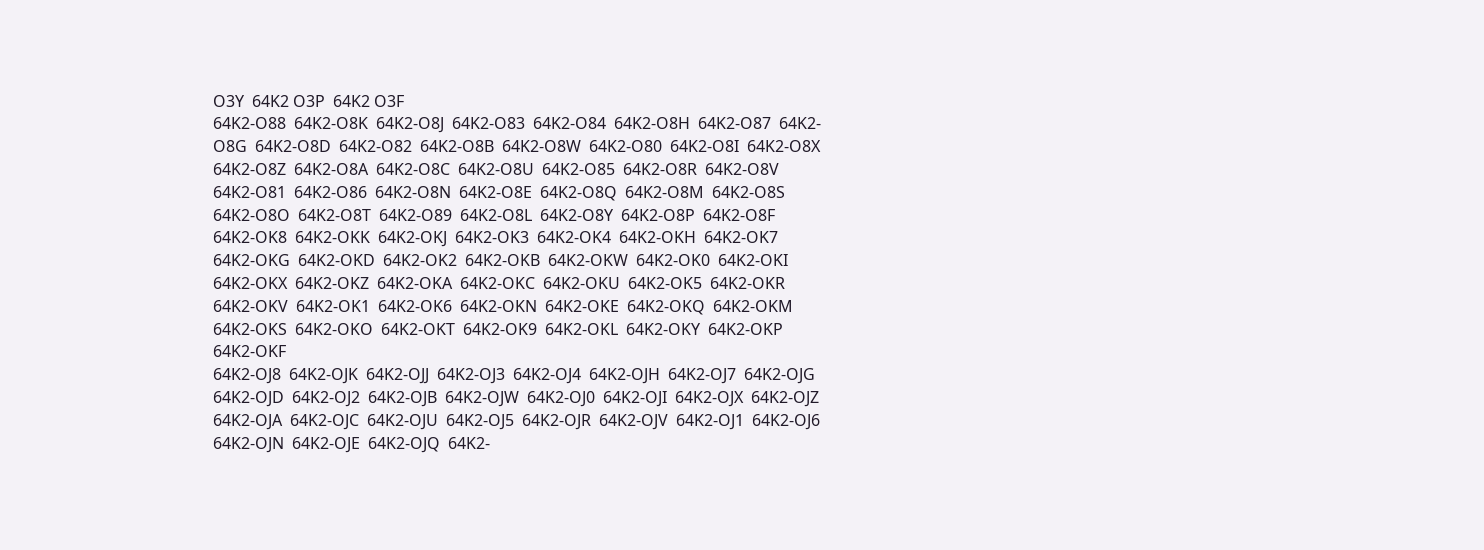O3Y  64K2 O3P  64K2 O3F
64K2-O88  64K2-O8K  64K2-O8J  64K2-O83  64K2-O84  64K2-O8H  64K2-O87  64K2-O8G  64K2-O8D  64K2-O82  64K2-O8B  64K2-O8W  64K2-O80  64K2-O8I  64K2-O8X  64K2-O8Z  64K2-O8A  64K2-O8C  64K2-O8U  64K2-O85  64K2-O8R  64K2-O8V  64K2-O81  64K2-O86  64K2-O8N  64K2-O8E  64K2-O8Q  64K2-O8M  64K2-O8S  64K2-O8O  64K2-O8T  64K2-O89  64K2-O8L  64K2-O8Y  64K2-O8P  64K2-O8F
64K2-OK8  64K2-OKK  64K2-OKJ  64K2-OK3  64K2-OK4  64K2-OKH  64K2-OK7  64K2-OKG  64K2-OKD  64K2-OK2  64K2-OKB  64K2-OKW  64K2-OK0  64K2-OKI  64K2-OKX  64K2-OKZ  64K2-OKA  64K2-OKC  64K2-OKU  64K2-OK5  64K2-OKR  64K2-OKV  64K2-OK1  64K2-OK6  64K2-OKN  64K2-OKE  64K2-OKQ  64K2-OKM  64K2-OKS  64K2-OKO  64K2-OKT  64K2-OK9  64K2-OKL  64K2-OKY  64K2-OKP  64K2-OKF
64K2-OJ8  64K2-OJK  64K2-OJJ  64K2-OJ3  64K2-OJ4  64K2-OJH  64K2-OJ7  64K2-OJG  64K2-OJD  64K2-OJ2  64K2-OJB  64K2-OJW  64K2-OJ0  64K2-OJI  64K2-OJX  64K2-OJZ  64K2-OJA  64K2-OJC  64K2-OJU  64K2-OJ5  64K2-OJR  64K2-OJV  64K2-OJ1  64K2-OJ6  64K2-OJN  64K2-OJE  64K2-OJQ  64K2-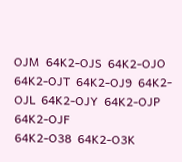OJM  64K2-OJS  64K2-OJO  64K2-OJT  64K2-OJ9  64K2-OJL  64K2-OJY  64K2-OJP  64K2-OJF
64K2-O38  64K2-O3K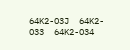64K2-O3J  64K2-O33  64K2-O34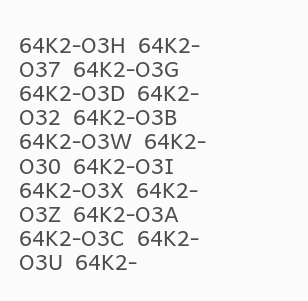64K2-O3H  64K2-O37  64K2-O3G  64K2-O3D  64K2-O32  64K2-O3B  64K2-O3W  64K2-O30  64K2-O3I  64K2-O3X  64K2-O3Z  64K2-O3A  64K2-O3C  64K2-O3U  64K2-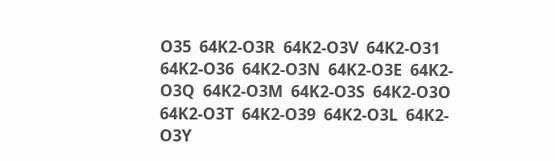O35  64K2-O3R  64K2-O3V  64K2-O31  64K2-O36  64K2-O3N  64K2-O3E  64K2-O3Q  64K2-O3M  64K2-O3S  64K2-O3O  64K2-O3T  64K2-O39  64K2-O3L  64K2-O3Y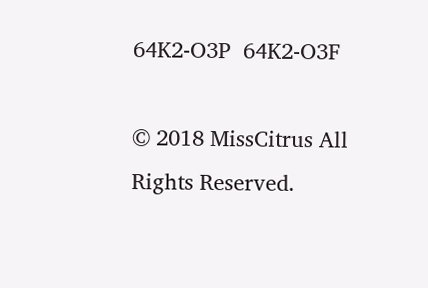64K2-O3P  64K2-O3F

© 2018 MissCitrus All Rights Reserved.